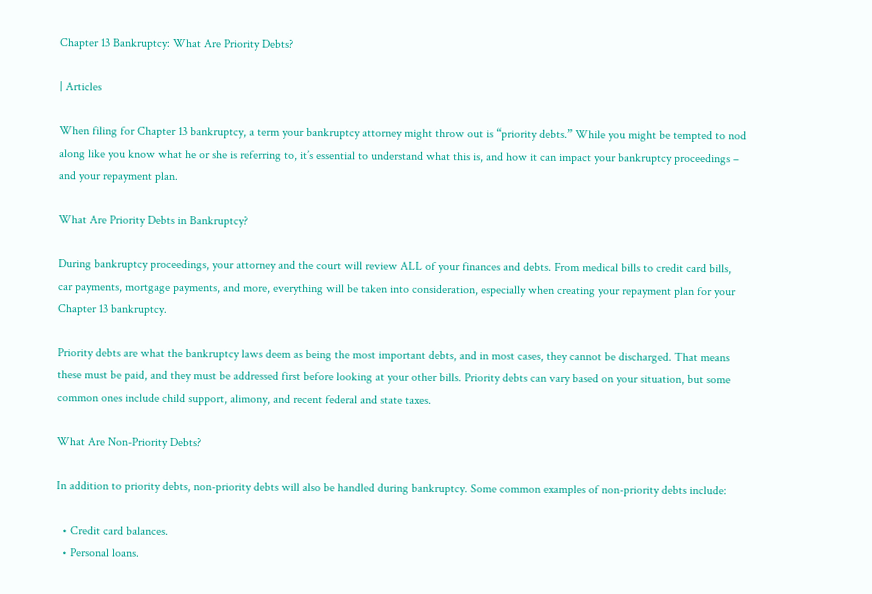Chapter 13 Bankruptcy: What Are Priority Debts?

| Articles

When filing for Chapter 13 bankruptcy, a term your bankruptcy attorney might throw out is “priority debts.” While you might be tempted to nod along like you know what he or she is referring to, it’s essential to understand what this is, and how it can impact your bankruptcy proceedings – and your repayment plan.

What Are Priority Debts in Bankruptcy?

During bankruptcy proceedings, your attorney and the court will review ALL of your finances and debts. From medical bills to credit card bills, car payments, mortgage payments, and more, everything will be taken into consideration, especially when creating your repayment plan for your Chapter 13 bankruptcy.

Priority debts are what the bankruptcy laws deem as being the most important debts, and in most cases, they cannot be discharged. That means these must be paid, and they must be addressed first before looking at your other bills. Priority debts can vary based on your situation, but some common ones include child support, alimony, and recent federal and state taxes.

What Are Non-Priority Debts?

In addition to priority debts, non-priority debts will also be handled during bankruptcy. Some common examples of non-priority debts include:

  • Credit card balances.
  • Personal loans.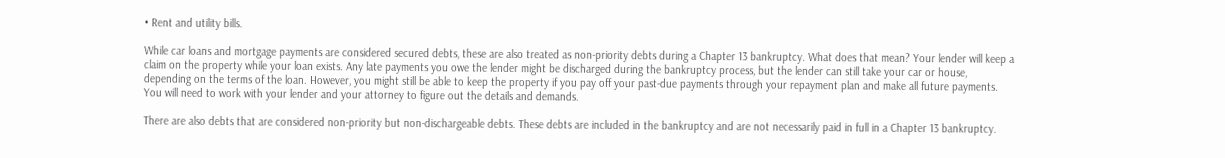• Rent and utility bills.

While car loans and mortgage payments are considered secured debts, these are also treated as non-priority debts during a Chapter 13 bankruptcy. What does that mean? Your lender will keep a claim on the property while your loan exists. Any late payments you owe the lender might be discharged during the bankruptcy process, but the lender can still take your car or house, depending on the terms of the loan. However, you might still be able to keep the property if you pay off your past-due payments through your repayment plan and make all future payments. You will need to work with your lender and your attorney to figure out the details and demands.

There are also debts that are considered non-priority but non-dischargeable debts. These debts are included in the bankruptcy and are not necessarily paid in full in a Chapter 13 bankruptcy.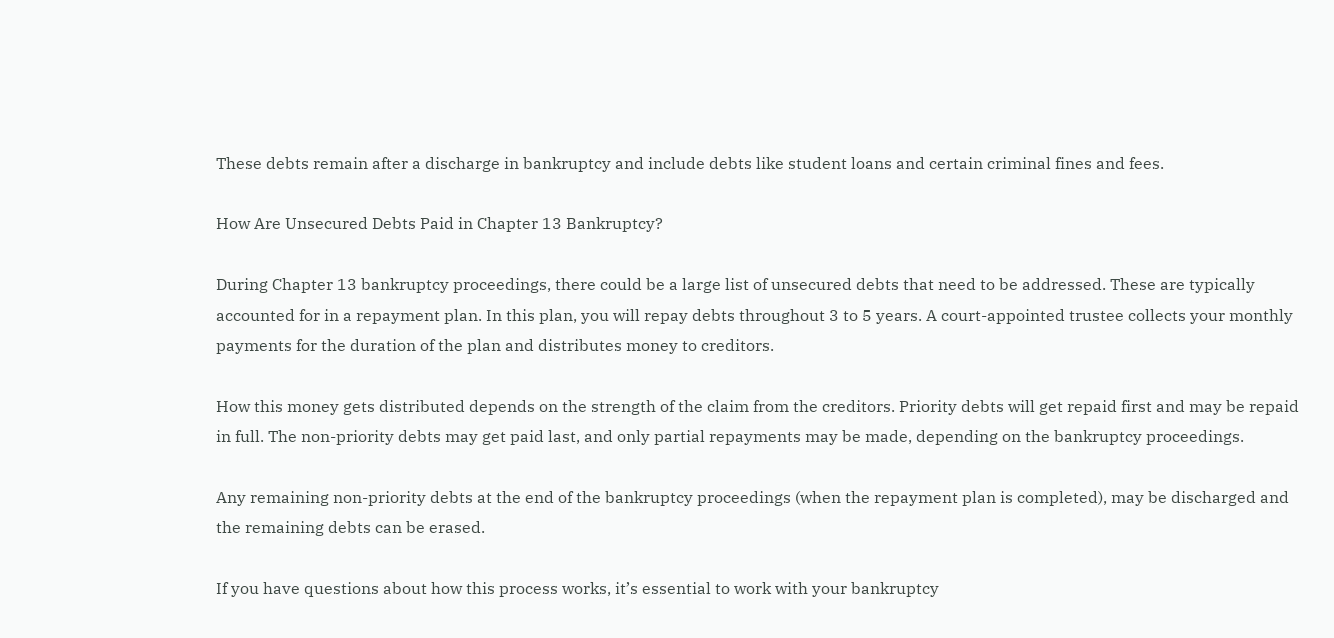These debts remain after a discharge in bankruptcy and include debts like student loans and certain criminal fines and fees.

How Are Unsecured Debts Paid in Chapter 13 Bankruptcy?

During Chapter 13 bankruptcy proceedings, there could be a large list of unsecured debts that need to be addressed. These are typically accounted for in a repayment plan. In this plan, you will repay debts throughout 3 to 5 years. A court-appointed trustee collects your monthly payments for the duration of the plan and distributes money to creditors.

How this money gets distributed depends on the strength of the claim from the creditors. Priority debts will get repaid first and may be repaid in full. The non-priority debts may get paid last, and only partial repayments may be made, depending on the bankruptcy proceedings.

Any remaining non-priority debts at the end of the bankruptcy proceedings (when the repayment plan is completed), may be discharged and the remaining debts can be erased.

If you have questions about how this process works, it’s essential to work with your bankruptcy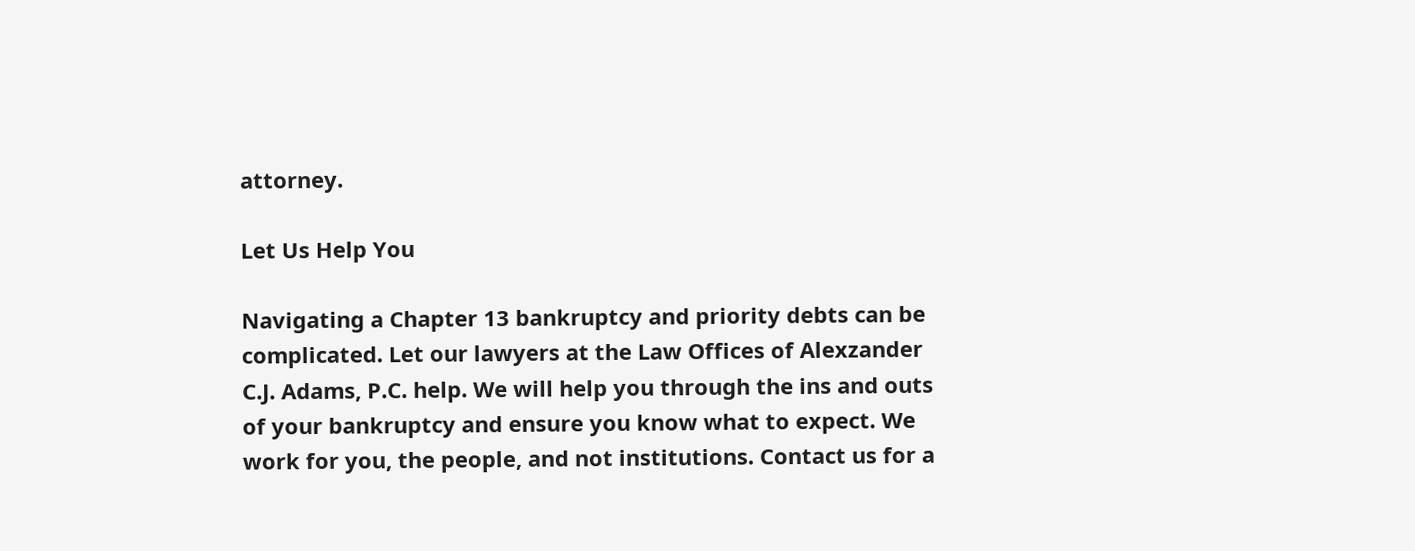attorney.

Let Us Help You

Navigating a Chapter 13 bankruptcy and priority debts can be complicated. Let our lawyers at the Law Offices of Alexzander C.J. Adams, P.C. help. We will help you through the ins and outs of your bankruptcy and ensure you know what to expect. We work for you, the people, and not institutions. Contact us for a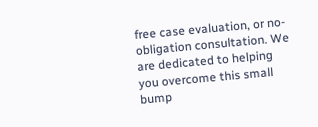free case evaluation, or no-obligation consultation. We are dedicated to helping you overcome this small bump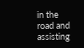in the road and assisting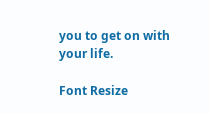you to get on with your life.

Font Resize